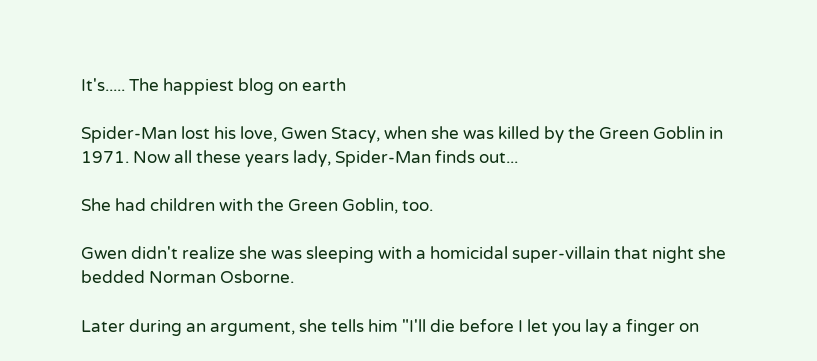It's..... The happiest blog on earth

Spider-Man lost his love, Gwen Stacy, when she was killed by the Green Goblin in 1971. Now all these years lady, Spider-Man finds out...

She had children with the Green Goblin, too.

Gwen didn't realize she was sleeping with a homicidal super-villain that night she bedded Norman Osborne.

Later during an argument, she tells him "I'll die before I let you lay a finger on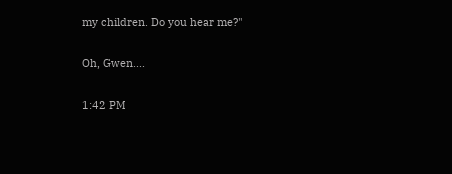my children. Do you hear me?"

Oh, Gwen....

1:42 PM